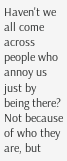Haven't we all come across people who annoy us just by being there? Not because of who they are, but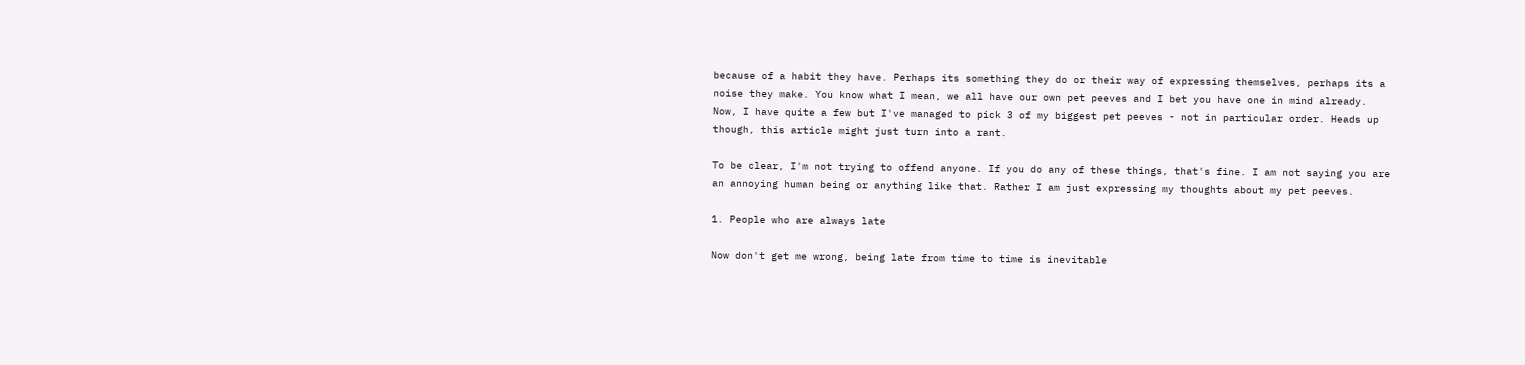because of a habit they have. Perhaps its something they do or their way of expressing themselves, perhaps its a noise they make. You know what I mean, we all have our own pet peeves and I bet you have one in mind already. Now, I have quite a few but I've managed to pick 3 of my biggest pet peeves - not in particular order. Heads up though, this article might just turn into a rant.

To be clear, I'm not trying to offend anyone. If you do any of these things, that's fine. I am not saying you are an annoying human being or anything like that. Rather I am just expressing my thoughts about my pet peeves.

1. People who are always late

Now don't get me wrong, being late from time to time is inevitable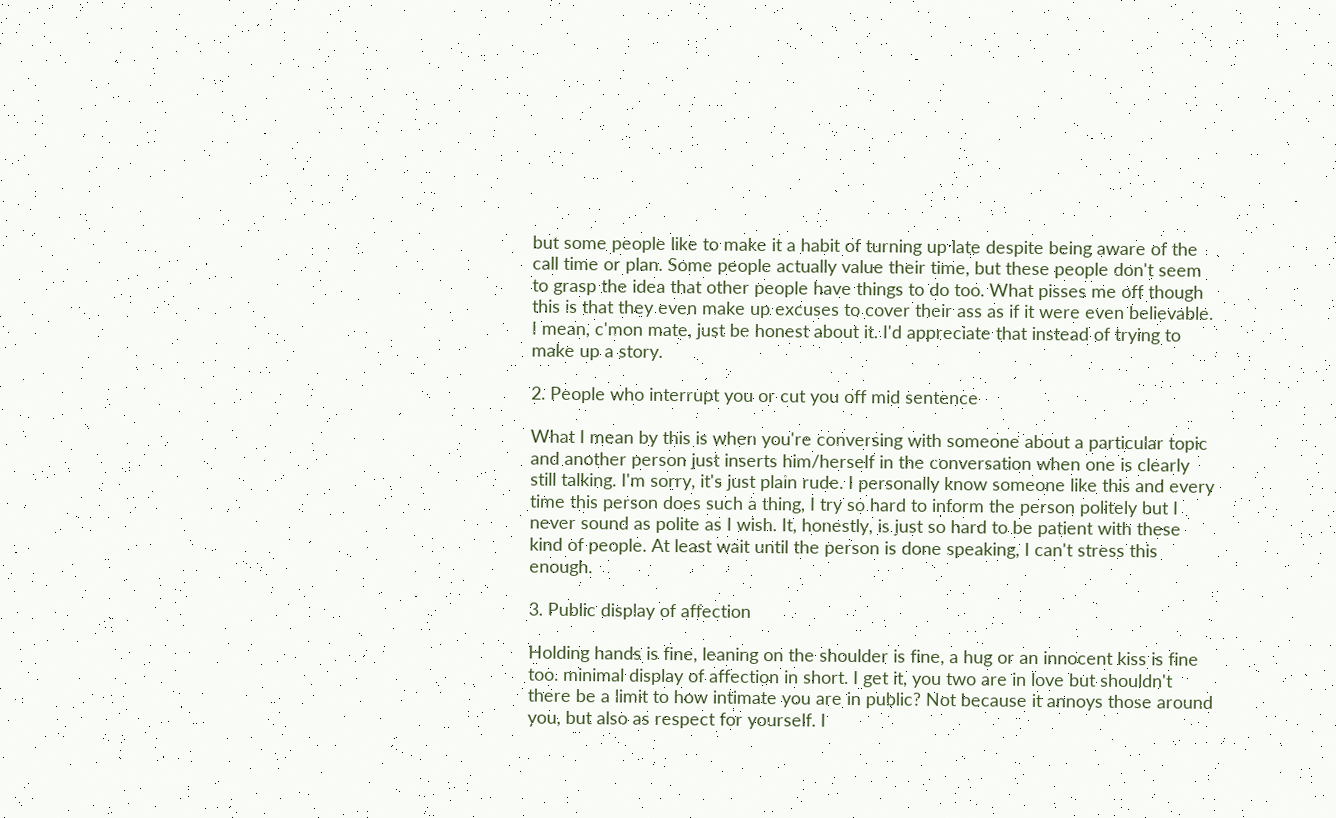but some people like to make it a habit of turning up late despite being aware of the call time or plan. Some people actually value their time, but these people don't seem to grasp the idea that other people have things to do too. What pisses me off though this is that they even make up excuses to cover their ass as if it were even believable. I mean, c'mon mate, just be honest about it. I'd appreciate that instead of trying to make up a story.

2. People who interrupt you or cut you off mid sentence

What I mean by this is when you're conversing with someone about a particular topic and another person just inserts him/herself in the conversation when one is clearly still talking. I'm sorry, it's just plain rude. I personally know someone like this and every time this person does such a thing, I try so hard to inform the person politely but I never sound as polite as I wish. It, honestly, is just so hard to be patient with these kind of people. At least wait until the person is done speaking, I can't stress this enough.

3. Public display of affection

Holding hands is fine, leaning on the shoulder is fine, a hug or an innocent kiss is fine too. minimal display of affection in short. I get it, you two are in love but shouldn't there be a limit to how intimate you are in public? Not because it annoys those around you, but also as respect for yourself. I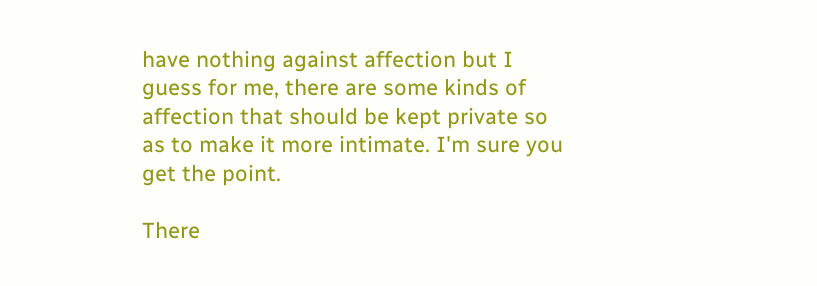have nothing against affection but I guess for me, there are some kinds of affection that should be kept private so as to make it more intimate. I'm sure you get the point.

There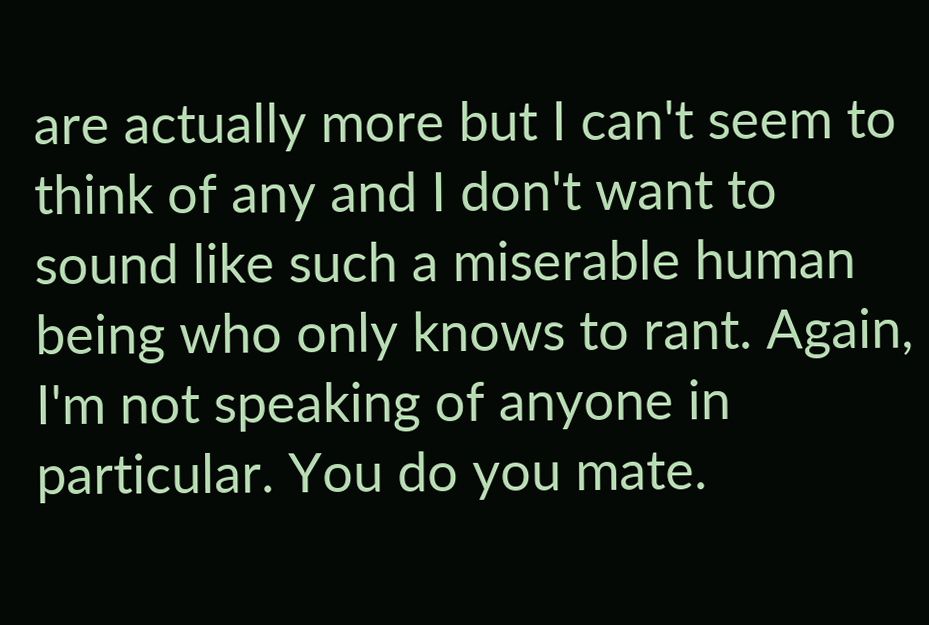are actually more but I can't seem to think of any and I don't want to sound like such a miserable human being who only knows to rant. Again, I'm not speaking of anyone in particular. You do you mate.